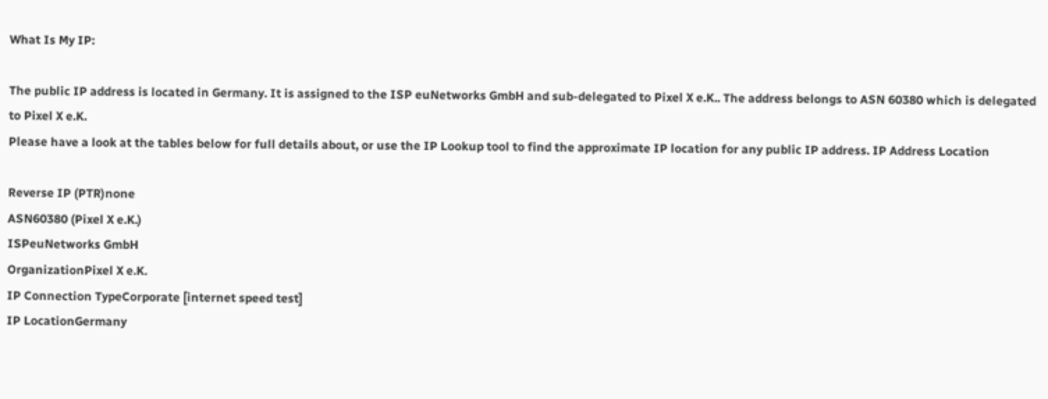What Is My IP:

The public IP address is located in Germany. It is assigned to the ISP euNetworks GmbH and sub-delegated to Pixel X e.K.. The address belongs to ASN 60380 which is delegated to Pixel X e.K.
Please have a look at the tables below for full details about, or use the IP Lookup tool to find the approximate IP location for any public IP address. IP Address Location

Reverse IP (PTR)none
ASN60380 (Pixel X e.K.)
ISPeuNetworks GmbH
OrganizationPixel X e.K.
IP Connection TypeCorporate [internet speed test]
IP LocationGermany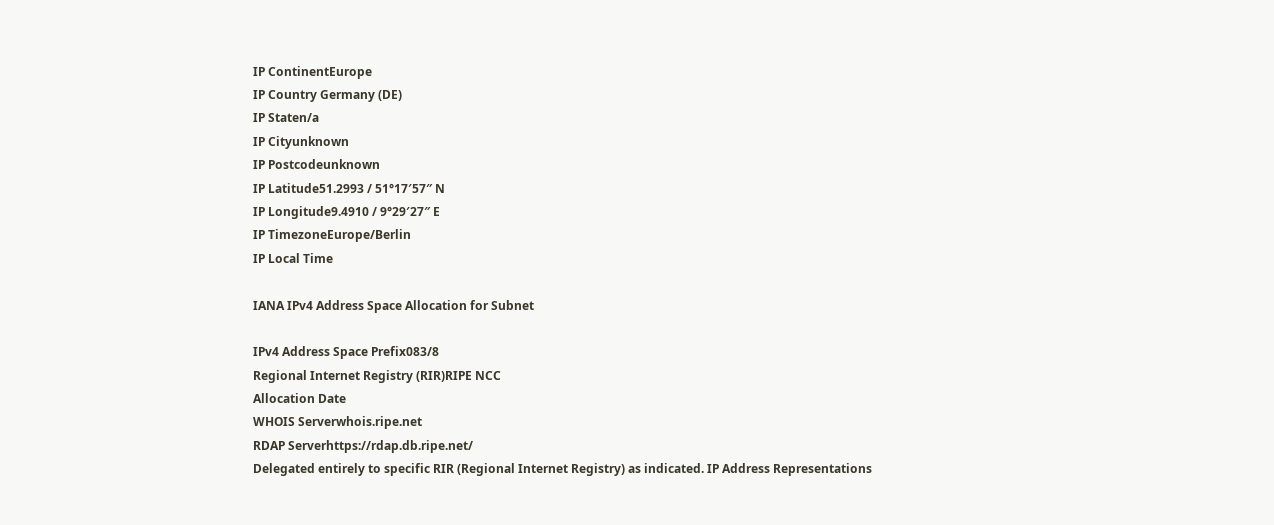IP ContinentEurope
IP Country Germany (DE)
IP Staten/a
IP Cityunknown
IP Postcodeunknown
IP Latitude51.2993 / 51°17′57″ N
IP Longitude9.4910 / 9°29′27″ E
IP TimezoneEurope/Berlin
IP Local Time

IANA IPv4 Address Space Allocation for Subnet

IPv4 Address Space Prefix083/8
Regional Internet Registry (RIR)RIPE NCC
Allocation Date
WHOIS Serverwhois.ripe.net
RDAP Serverhttps://rdap.db.ripe.net/
Delegated entirely to specific RIR (Regional Internet Registry) as indicated. IP Address Representations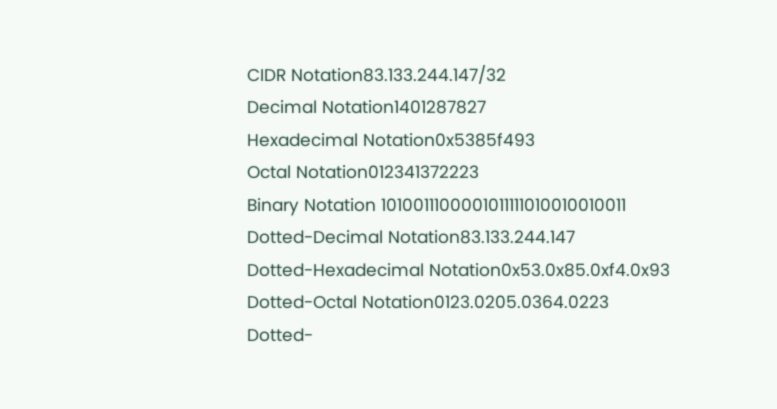CIDR Notation83.133.244.147/32
Decimal Notation1401287827
Hexadecimal Notation0x5385f493
Octal Notation012341372223
Binary Notation 1010011100001011111010010010011
Dotted-Decimal Notation83.133.244.147
Dotted-Hexadecimal Notation0x53.0x85.0xf4.0x93
Dotted-Octal Notation0123.0205.0364.0223
Dotted-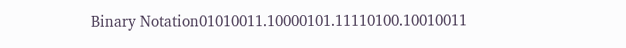Binary Notation01010011.10000101.11110100.10010011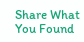Share What You Found